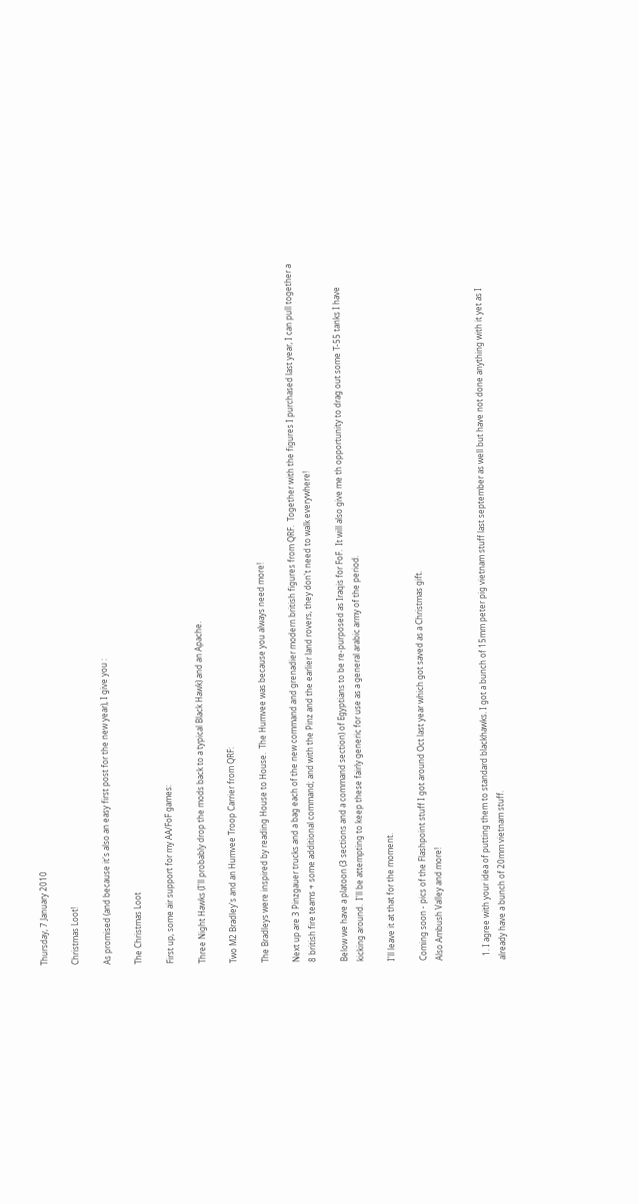Thursday, 7 January 2010

Christmas Loot!

As promised (and because it's also an easy first post for the new year), I give you :

The Christmas Loot

First up, some air support for my AA/FoF games:

Three Night Hawks (I'll probably drop the mods back to a typical Black Hawk) and an Apache.

Two M2 Bradley's and an Humvee Troop Carrier from QRF:

The Bradleys were inspired by reading House to House.  The Humvee was because you always need more!

Next up are 3 Pinzgauer trucks and a bag each of the new command and grenadier modern british figures from QRF.  Together with the figures I purchased last year, I can pull together a 8 british fire teams + some additional command; and with the Pinz and the earlier land rovers, they don't need to walk everywhere!

Below we have a platoon (3 sections and a command section) of Egyptians to be re-purposed as Iraqis for FoF.  It will also give me th opportunity to drag out some T-55 tanks I have kicking around.  I'll be attempting to keep these fairly generic for use as a general arabic army of the period.

I'll leave it at that for the moment.

Coming soon - pics of the Flashpoint stuff I got around Oct last year which got saved as a Christmas gift.
Also Ambush Valley and more!


  1. I agree with your idea of putting them to standard blackhawks. I got a bunch of 15mm peter pig vietnam stuff last september as well but have not done anything with it yet as I already have a bunch of 20mm vietnam stuff.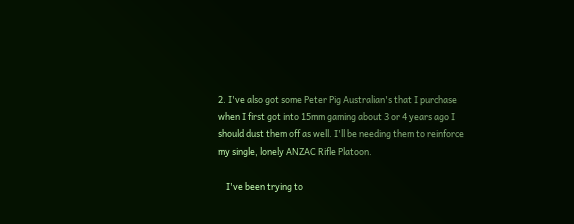2. I've also got some Peter Pig Australian's that I purchase when I first got into 15mm gaming about 3 or 4 years ago I should dust them off as well. I'll be needing them to reinforce my single, lonely ANZAC Rifle Platoon.

    I've been trying to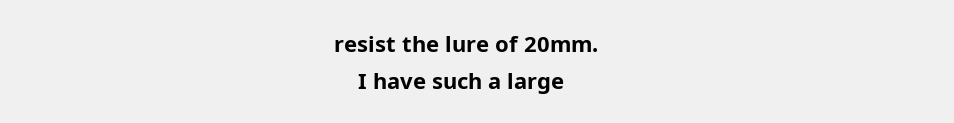resist the lure of 20mm.
    I have such a large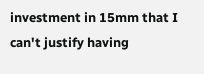investment in 15mm that I can't justify having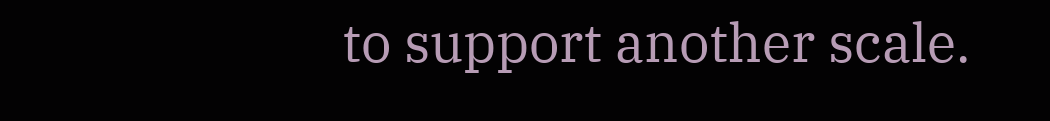to support another scale.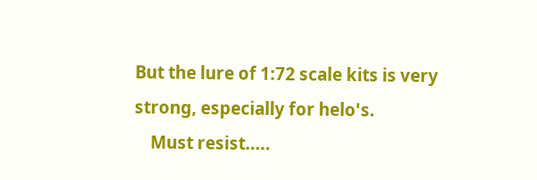But the lure of 1:72 scale kits is very strong, especially for helo's.
    Must resist.....